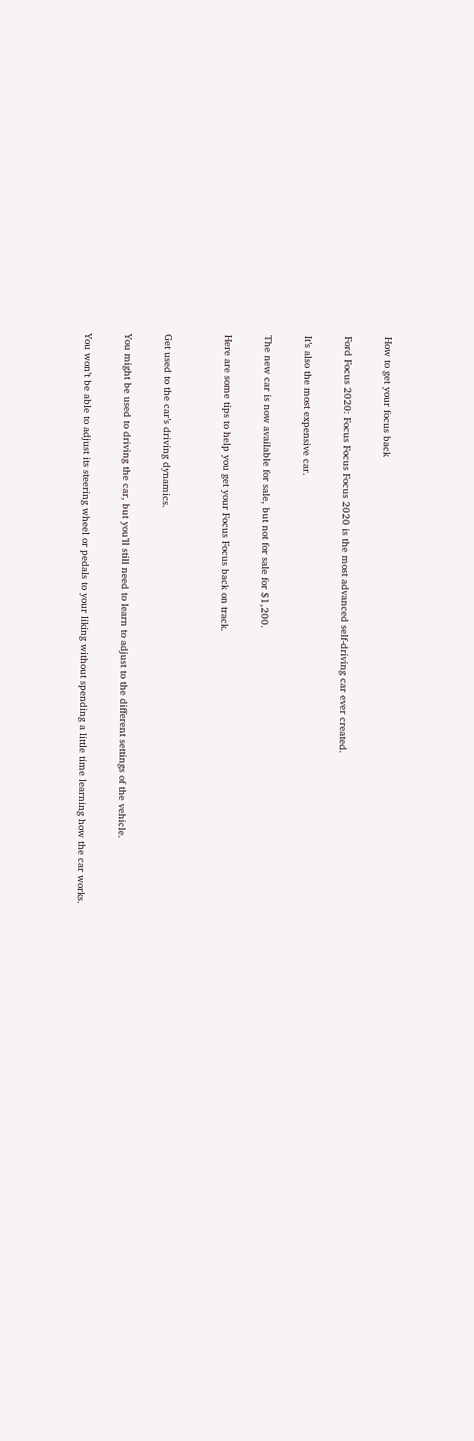How to get your focus back

Ford Focus 2020: Focus Focus Focus 2020 is the most advanced self-driving car ever created.

It’s also the most expensive car.

The new car is now available for sale, but not for sale for $1,200.

Here are some tips to help you get your Focus Focus back on track.


Get used to the car’s driving dynamics.

You might be used to driving the car, but you’ll still need to learn to adjust to the different settings of the vehicle.

You won’t be able to adjust its steering wheel or pedals to your liking without spending a little time learning how the car works.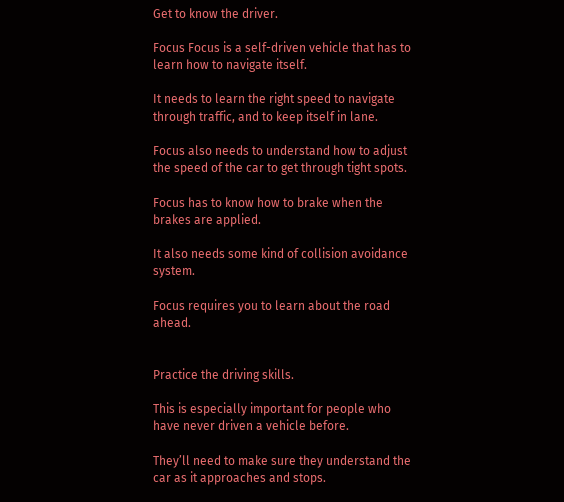Get to know the driver.

Focus Focus is a self-driven vehicle that has to learn how to navigate itself.

It needs to learn the right speed to navigate through traffic, and to keep itself in lane.

Focus also needs to understand how to adjust the speed of the car to get through tight spots.

Focus has to know how to brake when the brakes are applied.

It also needs some kind of collision avoidance system.

Focus requires you to learn about the road ahead.


Practice the driving skills.

This is especially important for people who have never driven a vehicle before.

They’ll need to make sure they understand the car as it approaches and stops.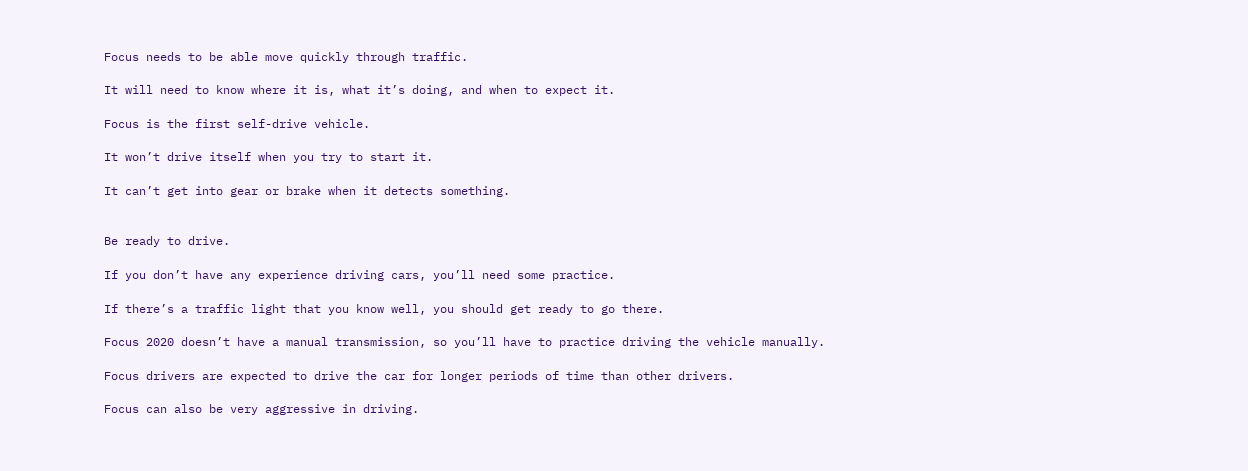Focus needs to be able move quickly through traffic.

It will need to know where it is, what it’s doing, and when to expect it.

Focus is the first self-drive vehicle.

It won’t drive itself when you try to start it.

It can’t get into gear or brake when it detects something.


Be ready to drive.

If you don’t have any experience driving cars, you’ll need some practice.

If there’s a traffic light that you know well, you should get ready to go there.

Focus 2020 doesn’t have a manual transmission, so you’ll have to practice driving the vehicle manually.

Focus drivers are expected to drive the car for longer periods of time than other drivers.

Focus can also be very aggressive in driving.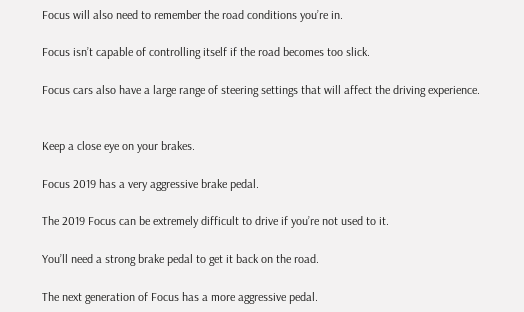Focus will also need to remember the road conditions you’re in.

Focus isn’t capable of controlling itself if the road becomes too slick.

Focus cars also have a large range of steering settings that will affect the driving experience.


Keep a close eye on your brakes.

Focus 2019 has a very aggressive brake pedal.

The 2019 Focus can be extremely difficult to drive if you’re not used to it.

You’ll need a strong brake pedal to get it back on the road.

The next generation of Focus has a more aggressive pedal.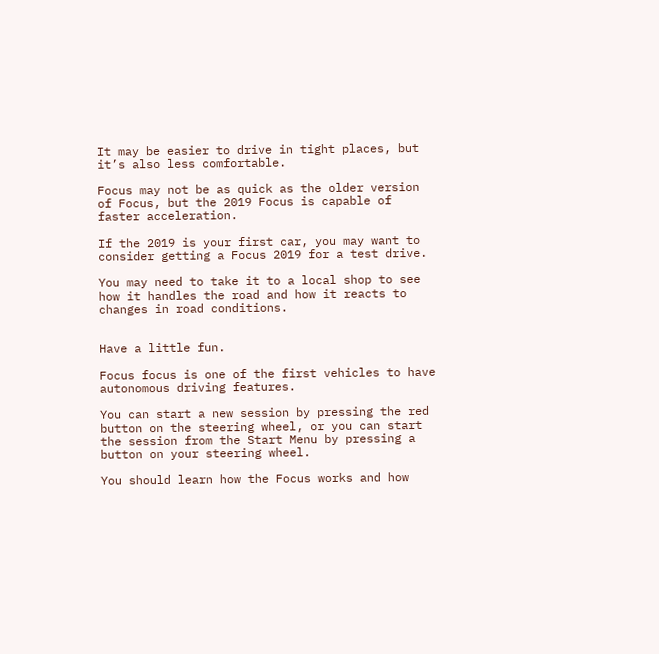It may be easier to drive in tight places, but it’s also less comfortable.

Focus may not be as quick as the older version of Focus, but the 2019 Focus is capable of faster acceleration.

If the 2019 is your first car, you may want to consider getting a Focus 2019 for a test drive.

You may need to take it to a local shop to see how it handles the road and how it reacts to changes in road conditions.


Have a little fun.

Focus focus is one of the first vehicles to have autonomous driving features.

You can start a new session by pressing the red button on the steering wheel, or you can start the session from the Start Menu by pressing a button on your steering wheel.

You should learn how the Focus works and how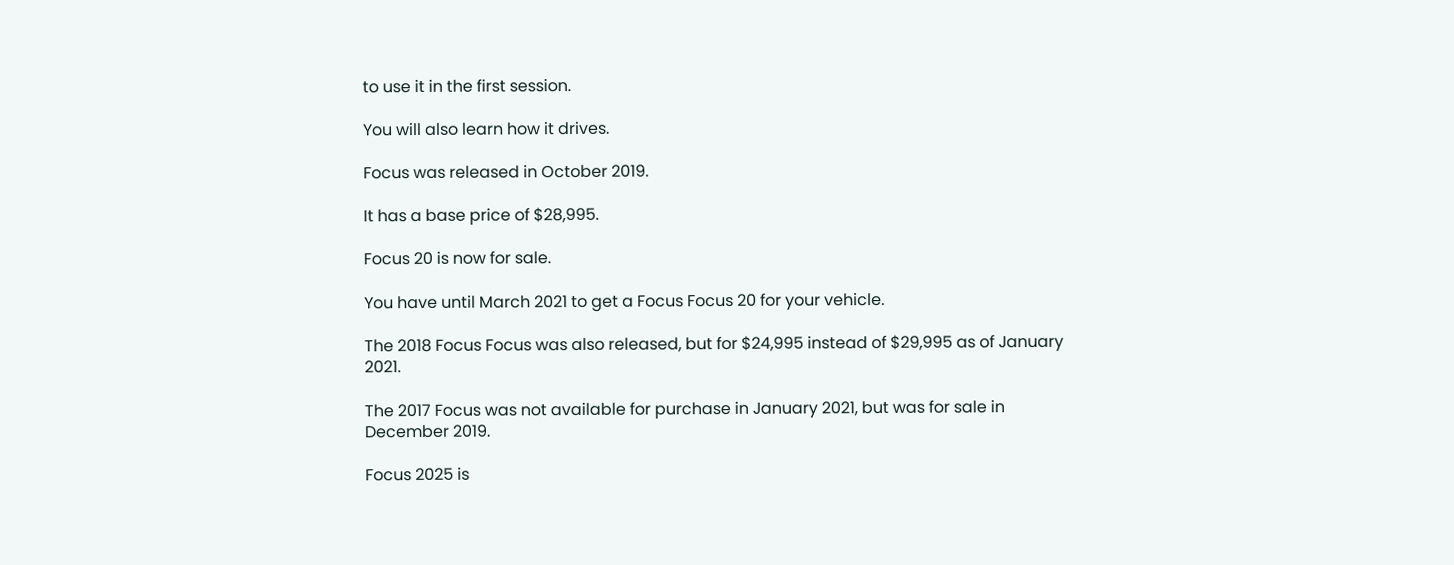to use it in the first session.

You will also learn how it drives.

Focus was released in October 2019.

It has a base price of $28,995.

Focus 20 is now for sale.

You have until March 2021 to get a Focus Focus 20 for your vehicle.

The 2018 Focus Focus was also released, but for $24,995 instead of $29,995 as of January 2021.

The 2017 Focus was not available for purchase in January 2021, but was for sale in December 2019.

Focus 2025 is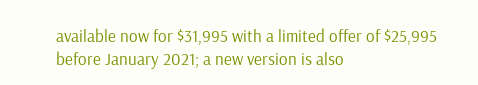available now for $31,995 with a limited offer of $25,995 before January 2021; a new version is also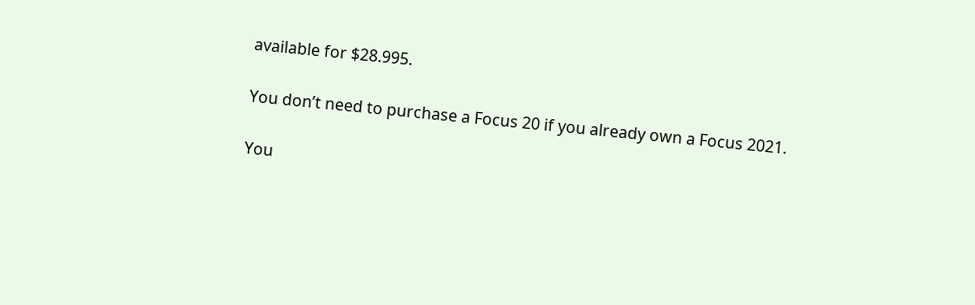available for $28.995.

You don’t need to purchase a Focus 20 if you already own a Focus 2021.

You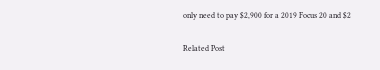only need to pay $2,900 for a 2019 Focus 20 and $2

Related Post